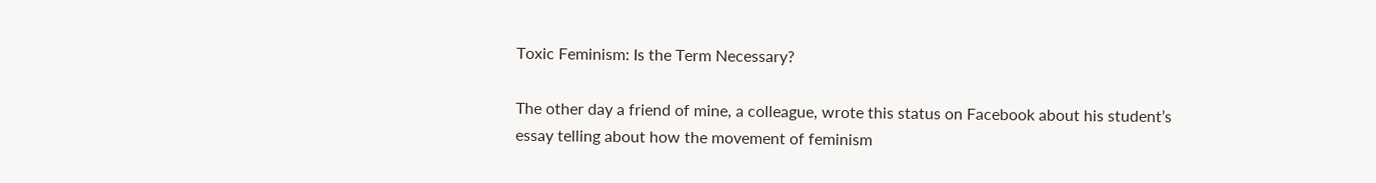Toxic Feminism: Is the Term Necessary?

The other day a friend of mine, a colleague, wrote this status on Facebook about his student’s essay telling about how the movement of feminism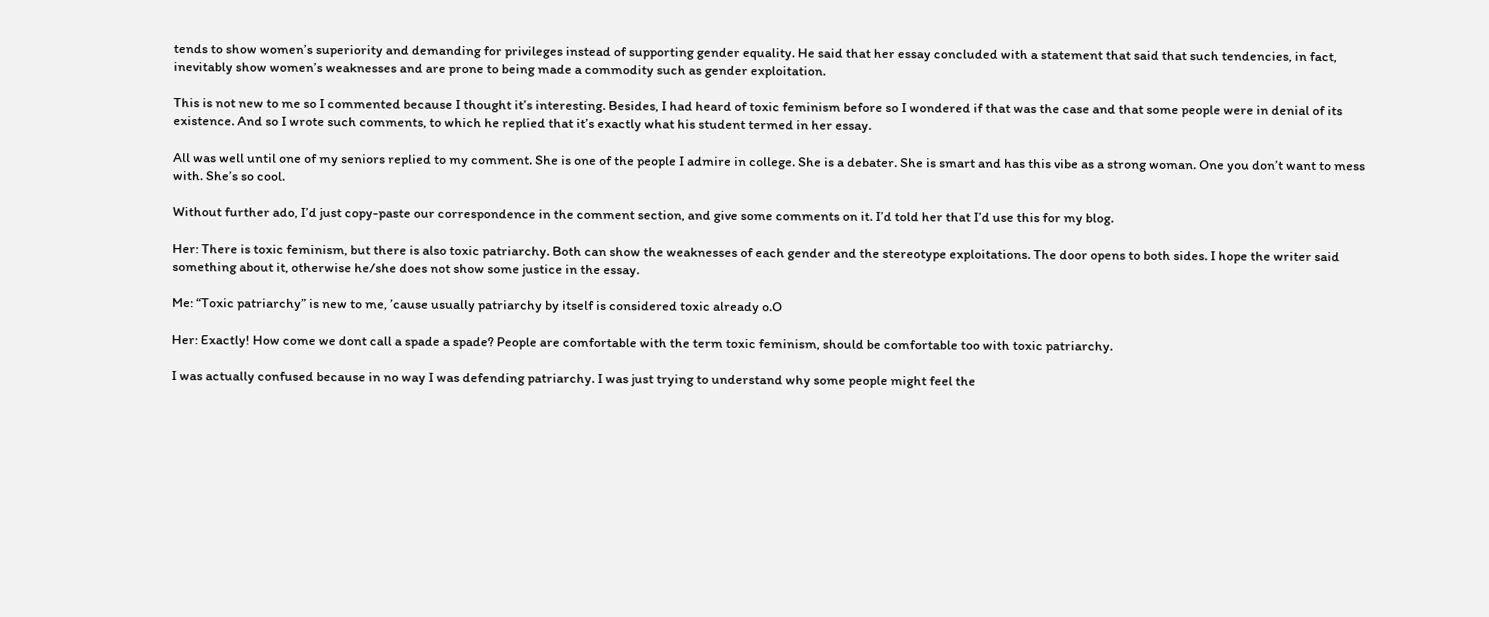tends to show women’s superiority and demanding for privileges instead of supporting gender equality. He said that her essay concluded with a statement that said that such tendencies, in fact, inevitably show women’s weaknesses and are prone to being made a commodity such as gender exploitation.

This is not new to me so I commented because I thought it’s interesting. Besides, I had heard of toxic feminism before so I wondered if that was the case and that some people were in denial of its existence. And so I wrote such comments, to which he replied that it’s exactly what his student termed in her essay.

All was well until one of my seniors replied to my comment. She is one of the people I admire in college. She is a debater. She is smart and has this vibe as a strong woman. One you don’t want to mess with. She’s so cool.

Without further ado, I’d just copy-paste our correspondence in the comment section, and give some comments on it. I’d told her that I’d use this for my blog.

Her: There is toxic feminism, but there is also toxic patriarchy. Both can show the weaknesses of each gender and the stereotype exploitations. The door opens to both sides. I hope the writer said something about it, otherwise he/she does not show some justice in the essay.

Me: “Toxic patriarchy” is new to me, ’cause usually patriarchy by itself is considered toxic already o.O

Her: Exactly! How come we dont call a spade a spade? People are comfortable with the term toxic feminism, should be comfortable too with toxic patriarchy.

I was actually confused because in no way I was defending patriarchy. I was just trying to understand why some people might feel the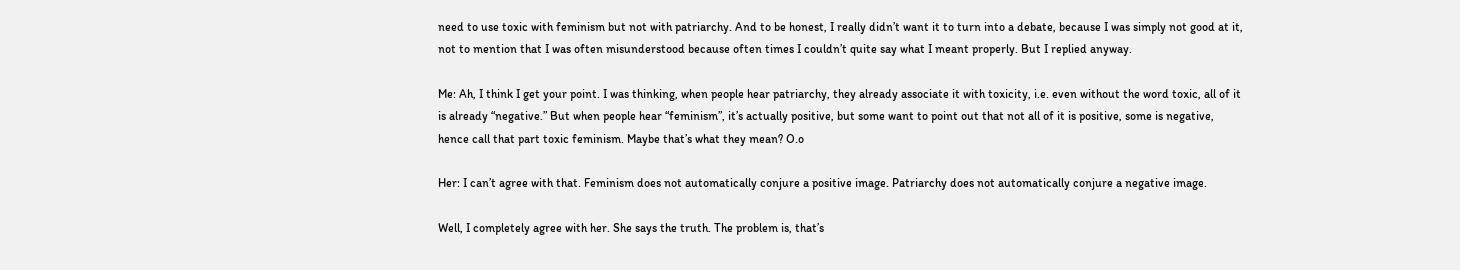need to use toxic with feminism but not with patriarchy. And to be honest, I really didn’t want it to turn into a debate, because I was simply not good at it, not to mention that I was often misunderstood because often times I couldn’t quite say what I meant properly. But I replied anyway.

Me: Ah, I think I get your point. I was thinking, when people hear patriarchy, they already associate it with toxicity, i.e. even without the word toxic, all of it is already “negative.” But when people hear “feminism”, it’s actually positive, but some want to point out that not all of it is positive, some is negative, hence call that part toxic feminism. Maybe that’s what they mean? O.o

Her: I can’t agree with that. Feminism does not automatically conjure a positive image. Patriarchy does not automatically conjure a negative image.

Well, I completely agree with her. She says the truth. The problem is, that’s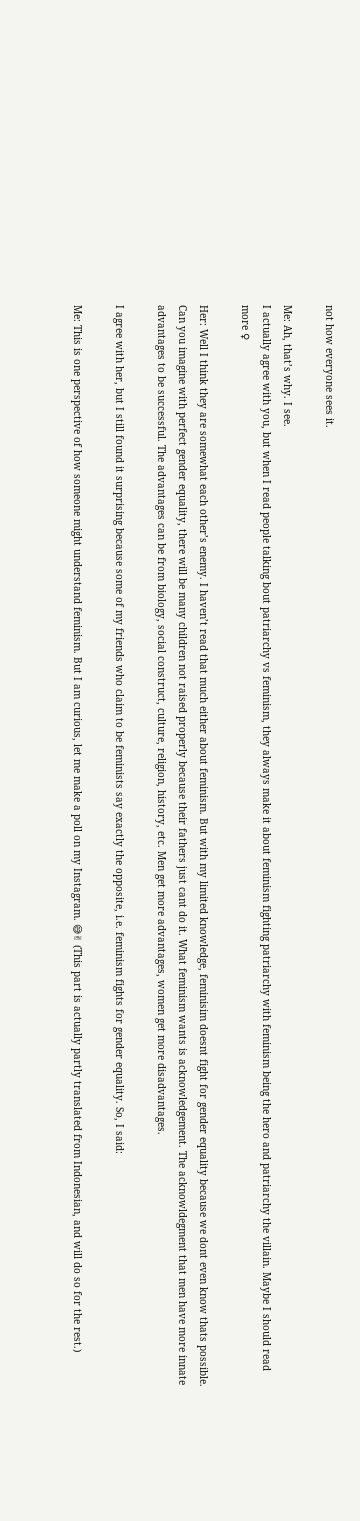not how everyone sees it.

Me: Ah, that’s why. I see.
I actually agree with you, but when I read people talking bout patriarchy vs feminism, they always make it about feminism fighting patriarchy with feminism being the hero and patriarchy the villain. Maybe I should read more ♀

Her: Well I think they are somewhat each other’s enemy. I haven’t read that much either about feminism. But with my limited knowledge, feminisim doesnt fight for gender equality because we dont even know thats possible. Can you imagine with perfect gender equality, there will be many children not raised properly because their fathers just cant do it. What feminism wants is acknowledgement. The acknowldegment that men have more innate advantages to be successful. The advantages can be from biology, social construct, culture, religion, history, etc. Men get more advantages, women get more disadvantages.

I agree with her, but I still found it surprising because some of my friends who claim to be feminists say exactly the opposite, i.e. feminism fights for gender equality. So, I said:

Me: This is one perspective of how someone might understand feminism. But I am curious, let me make a poll on my Instagram. 😅✌ (This part is actually partly translated from Indonesian, and will do so for the rest.)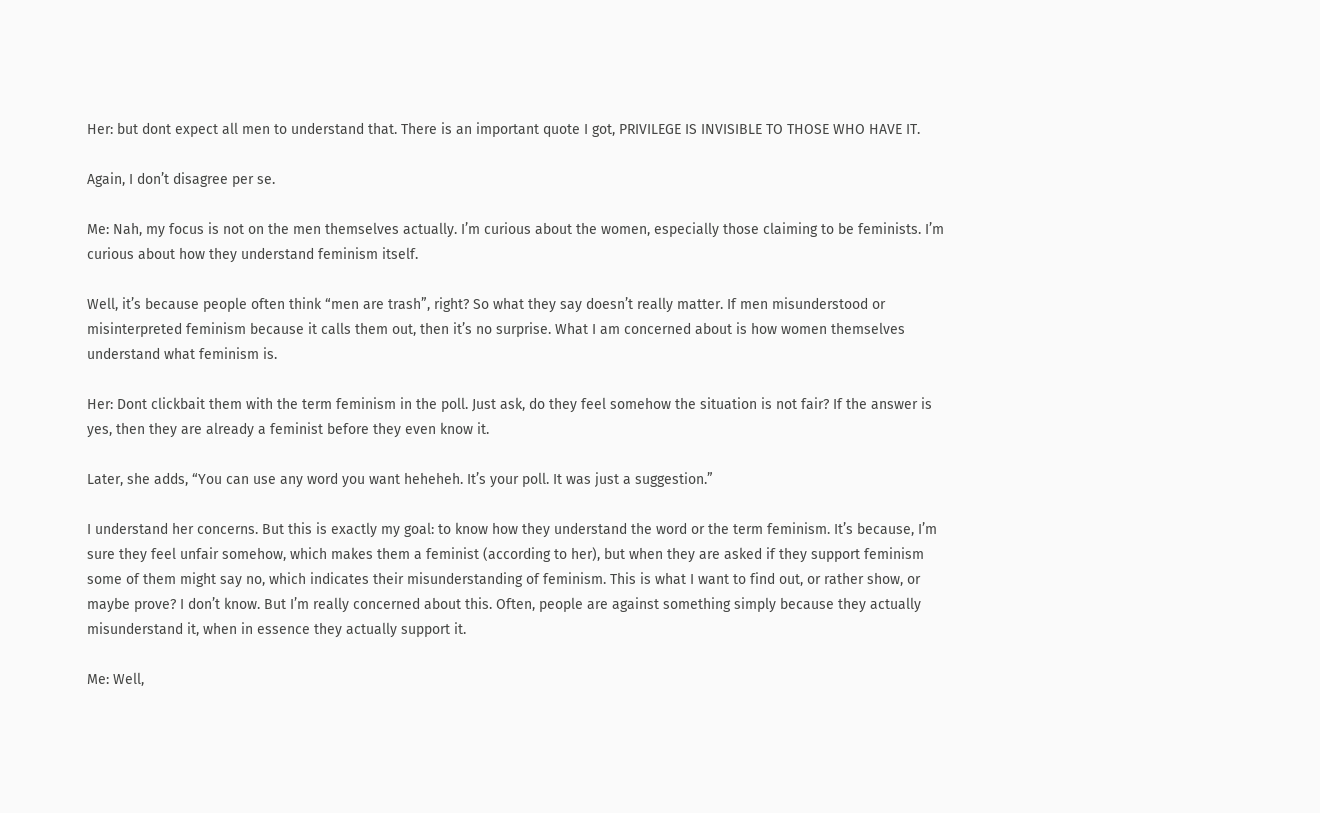Her: but dont expect all men to understand that. There is an important quote I got, PRIVILEGE IS INVISIBLE TO THOSE WHO HAVE IT.

Again, I don’t disagree per se.

Me: Nah, my focus is not on the men themselves actually. I’m curious about the women, especially those claiming to be feminists. I’m curious about how they understand feminism itself.

Well, it’s because people often think “men are trash”, right? So what they say doesn’t really matter. If men misunderstood or misinterpreted feminism because it calls them out, then it’s no surprise. What I am concerned about is how women themselves understand what feminism is.

Her: Dont clickbait them with the term feminism in the poll. Just ask, do they feel somehow the situation is not fair? If the answer is yes, then they are already a feminist before they even know it.

Later, she adds, “You can use any word you want heheheh. It’s your poll. It was just a suggestion.”

I understand her concerns. But this is exactly my goal: to know how they understand the word or the term feminism. It’s because, I’m sure they feel unfair somehow, which makes them a feminist (according to her), but when they are asked if they support feminism some of them might say no, which indicates their misunderstanding of feminism. This is what I want to find out, or rather show, or maybe prove? I don’t know. But I’m really concerned about this. Often, people are against something simply because they actually misunderstand it, when in essence they actually support it.

Me: Well,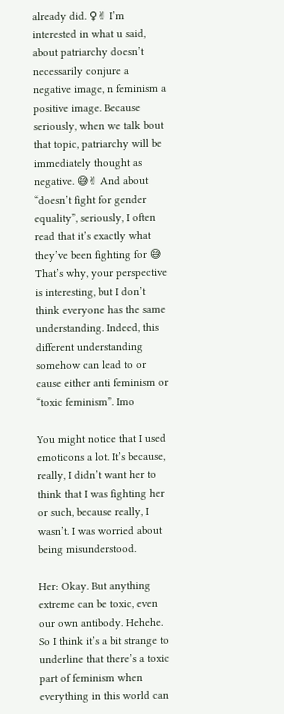already did. ♀✌ I’m interested in what u said, about patriarchy doesn’t necessarily conjure a negative image, n feminism a positive image. Because seriously, when we talk bout that topic, patriarchy will be immediately thought as negative. 😅✌ And about “doesn’t fight for gender equality”, seriously, I often read that it’s exactly what they’ve been fighting for 😅 That’s why, your perspective is interesting, but I don’t think everyone has the same understanding. Indeed, this different understanding somehow can lead to or cause either anti feminism or “toxic feminism”. Imo

You might notice that I used emoticons a lot. It’s because, really, I didn’t want her to think that I was fighting her or such, because really, I wasn’t. I was worried about being misunderstood.

Her: Okay. But anything extreme can be toxic, even our own antibody. Hehehe. So I think it’s a bit strange to underline that there’s a toxic part of feminism when everything in this world can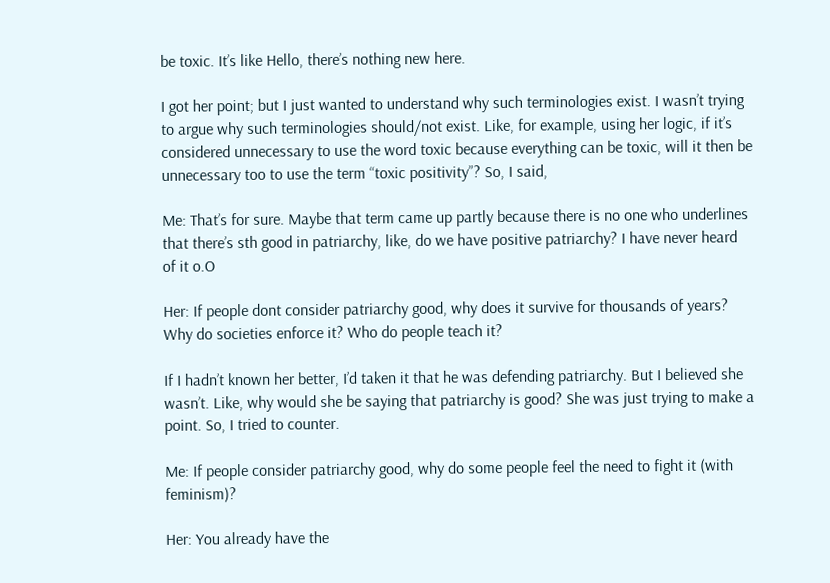be toxic. It’s like Hello, there’s nothing new here.

I got her point; but I just wanted to understand why such terminologies exist. I wasn’t trying to argue why such terminologies should/not exist. Like, for example, using her logic, if it’s considered unnecessary to use the word toxic because everything can be toxic, will it then be unnecessary too to use the term “toxic positivity”? So, I said,

Me: That’s for sure. Maybe that term came up partly because there is no one who underlines that there’s sth good in patriarchy, like, do we have positive patriarchy? I have never heard of it o.O

Her: If people dont consider patriarchy good, why does it survive for thousands of years? Why do societies enforce it? Who do people teach it?

If I hadn’t known her better, I’d taken it that he was defending patriarchy. But I believed she wasn’t. Like, why would she be saying that patriarchy is good? She was just trying to make a point. So, I tried to counter.

Me: If people consider patriarchy good, why do some people feel the need to fight it (with feminism)?

Her: You already have the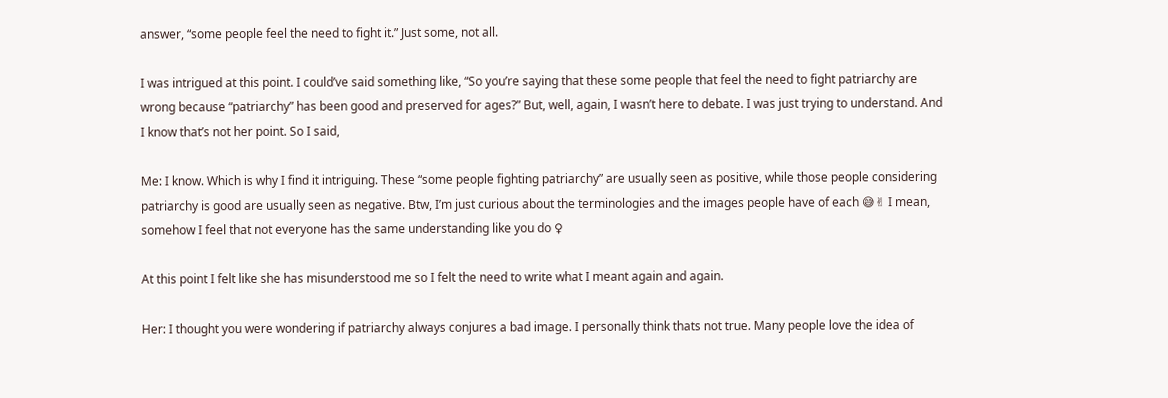answer, “some people feel the need to fight it.” Just some, not all.

I was intrigued at this point. I could’ve said something like, “So you’re saying that these some people that feel the need to fight patriarchy are wrong because “patriarchy” has been good and preserved for ages?” But, well, again, I wasn’t here to debate. I was just trying to understand. And I know that’s not her point. So I said,

Me: I know. Which is why I find it intriguing. These “some people fighting patriarchy” are usually seen as positive, while those people considering patriarchy is good are usually seen as negative. Btw, I’m just curious about the terminologies and the images people have of each 😅✌ I mean, somehow I feel that not everyone has the same understanding like you do ♀

At this point I felt like she has misunderstood me so I felt the need to write what I meant again and again.

Her: I thought you were wondering if patriarchy always conjures a bad image. I personally think thats not true. Many people love the idea of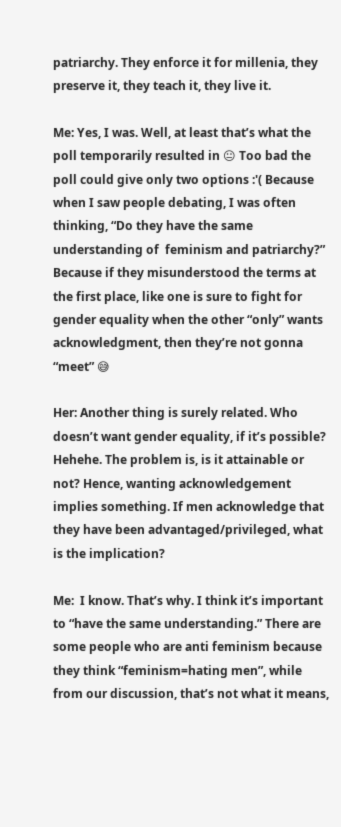patriarchy. They enforce it for millenia, they preserve it, they teach it, they live it.

Me: Yes, I was. Well, at least that’s what the poll temporarily resulted in 😐 Too bad the poll could give only two options :'( Because when I saw people debating, I was often thinking, “Do they have the same understanding of  feminism and patriarchy?” Because if they misunderstood the terms at the first place, like one is sure to fight for gender equality when the other “only” wants acknowledgment, then they’re not gonna “meet” 😅

Her: Another thing is surely related. Who doesn’t want gender equality, if it’s possible? Hehehe. The problem is, is it attainable or not? Hence, wanting acknowledgement implies something. If men acknowledge that they have been advantaged/privileged, what is the implication?

Me:  I know. That’s why. I think it’s important to “have the same understanding.” There are some people who are anti feminism because they think “feminism=hating men”, while from our discussion, that’s not what it means,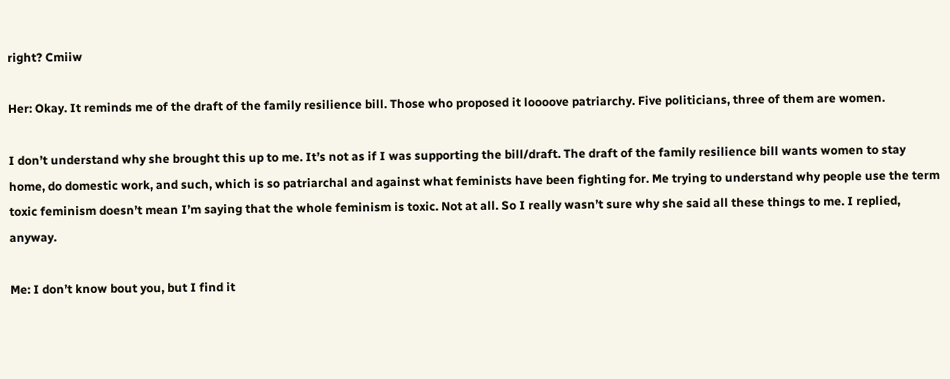right? Cmiiw

Her: Okay. It reminds me of the draft of the family resilience bill. Those who proposed it loooove patriarchy. Five politicians, three of them are women.

I don’t understand why she brought this up to me. It’s not as if I was supporting the bill/draft. The draft of the family resilience bill wants women to stay home, do domestic work, and such, which is so patriarchal and against what feminists have been fighting for. Me trying to understand why people use the term toxic feminism doesn’t mean I’m saying that the whole feminism is toxic. Not at all. So I really wasn’t sure why she said all these things to me. I replied, anyway.

Me: I don’t know bout you, but I find it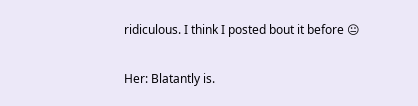ridiculous. I think I posted bout it before 😐

Her: Blatantly is.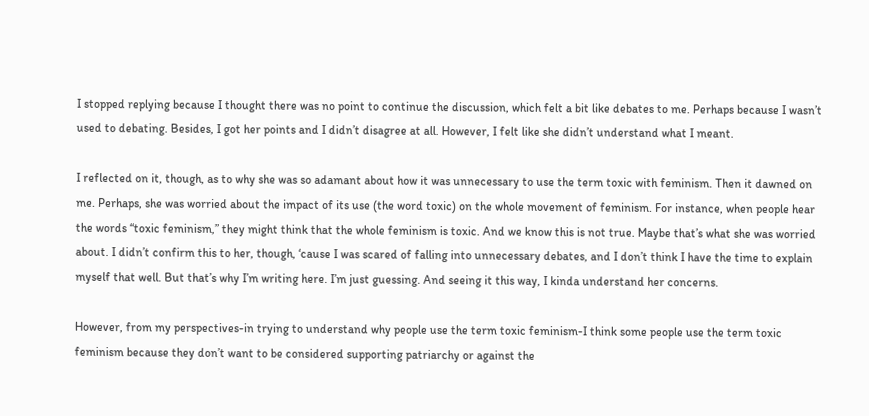I stopped replying because I thought there was no point to continue the discussion, which felt a bit like debates to me. Perhaps because I wasn’t used to debating. Besides, I got her points and I didn’t disagree at all. However, I felt like she didn’t understand what I meant.

I reflected on it, though, as to why she was so adamant about how it was unnecessary to use the term toxic with feminism. Then it dawned on me. Perhaps, she was worried about the impact of its use (the word toxic) on the whole movement of feminism. For instance, when people hear the words “toxic feminism,” they might think that the whole feminism is toxic. And we know this is not true. Maybe that’s what she was worried about. I didn’t confirm this to her, though, ‘cause I was scared of falling into unnecessary debates, and I don’t think I have the time to explain myself that well. But that’s why I’m writing here. I’m just guessing. And seeing it this way, I kinda understand her concerns.

However, from my perspectives-in trying to understand why people use the term toxic feminism-I think some people use the term toxic feminism because they don’t want to be considered supporting patriarchy or against the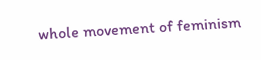whole movement of feminism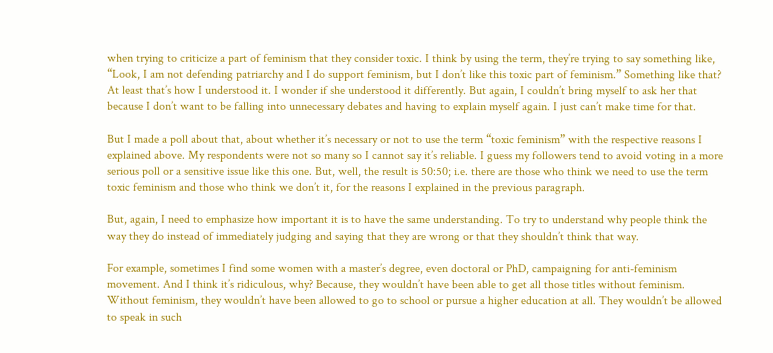when trying to criticize a part of feminism that they consider toxic. I think by using the term, they’re trying to say something like, “Look, I am not defending patriarchy and I do support feminism, but I don’t like this toxic part of feminism.” Something like that? At least that’s how I understood it. I wonder if she understood it differently. But again, I couldn’t bring myself to ask her that because I don’t want to be falling into unnecessary debates and having to explain myself again. I just can’t make time for that.

But I made a poll about that, about whether it’s necessary or not to use the term “toxic feminism” with the respective reasons I explained above. My respondents were not so many so I cannot say it’s reliable. I guess my followers tend to avoid voting in a more serious poll or a sensitive issue like this one. But, well, the result is 50:50; i.e. there are those who think we need to use the term toxic feminism and those who think we don’t it, for the reasons I explained in the previous paragraph.

But, again, I need to emphasize how important it is to have the same understanding. To try to understand why people think the way they do instead of immediately judging and saying that they are wrong or that they shouldn’t think that way.

For example, sometimes I find some women with a master’s degree, even doctoral or PhD, campaigning for anti-feminism movement. And I think it’s ridiculous, why? Because, they wouldn’t have been able to get all those titles without feminism. Without feminism, they wouldn’t have been allowed to go to school or pursue a higher education at all. They wouldn’t be allowed to speak in such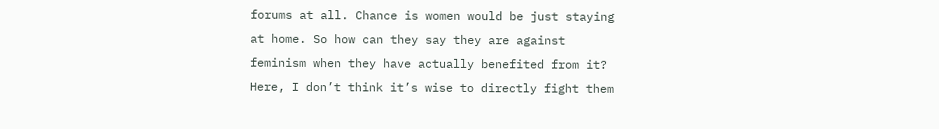forums at all. Chance is women would be just staying at home. So how can they say they are against feminism when they have actually benefited from it? Here, I don’t think it’s wise to directly fight them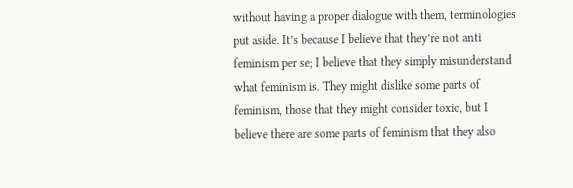without having a proper dialogue with them, terminologies put aside. It’s because I believe that they’re not anti feminism per se; I believe that they simply misunderstand what feminism is. They might dislike some parts of feminism, those that they might consider toxic, but I believe there are some parts of feminism that they also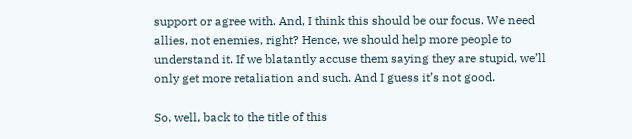support or agree with. And, I think this should be our focus. We need allies, not enemies, right? Hence, we should help more people to understand it. If we blatantly accuse them saying they are stupid, we’ll only get more retaliation and such. And I guess it’s not good.

So, well, back to the title of this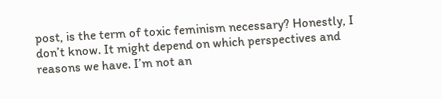post, is the term of toxic feminism necessary? Honestly, I don’t know. It might depend on which perspectives and reasons we have. I’m not an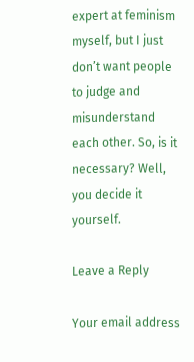expert at feminism myself, but I just don’t want people to judge and misunderstand each other. So, is it necessary? Well, you decide it yourself.

Leave a Reply

Your email address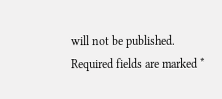will not be published. Required fields are marked *